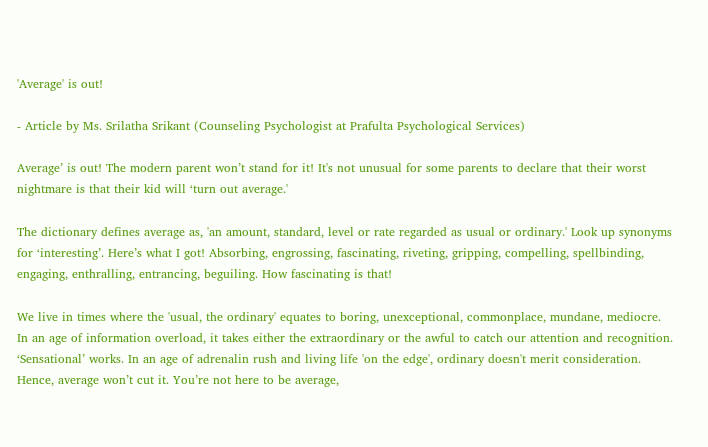'Average' is out!

- Article by Ms. Srilatha Srikant (Counseling Psychologist at Prafulta Psychological Services)

Average’ is out! The modern parent won’t stand for it! It's not unusual for some parents to declare that their worst nightmare is that their kid will ‘turn out average.'

The dictionary defines average as, 'an amount, standard, level or rate regarded as usual or ordinary.' Look up synonyms for ‘interesting’. Here’s what I got! Absorbing, engrossing, fascinating, riveting, gripping, compelling, spellbinding, engaging, enthralling, entrancing, beguiling. How fascinating is that!

We live in times where the 'usual, the ordinary' equates to boring, unexceptional, commonplace, mundane, mediocre. In an age of information overload, it takes either the extraordinary or the awful to catch our attention and recognition. ‘Sensational’ works. In an age of adrenalin rush and living life 'on the edge', ordinary doesn't merit consideration. Hence, average won’t cut it. You’re not here to be average,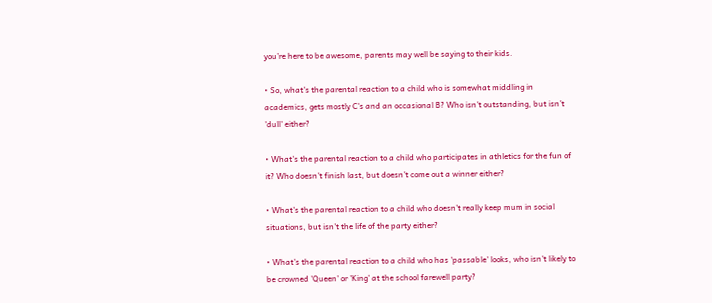you’re here to be awesome, parents may well be saying to their kids.

• So, what's the parental reaction to a child who is somewhat middling in academics, gets mostly C's and an occasional B? Who isn't outstanding, but isn’t 'dull' either?

• What's the parental reaction to a child who participates in athletics for the fun of it? Who doesn't finish last, but doesn't come out a winner either?

• What's the parental reaction to a child who doesn't really keep mum in social situations, but isn't the life of the party either?

• What's the parental reaction to a child who has 'passable' looks, who isn't likely to be crowned 'Queen' or 'King' at the school farewell party?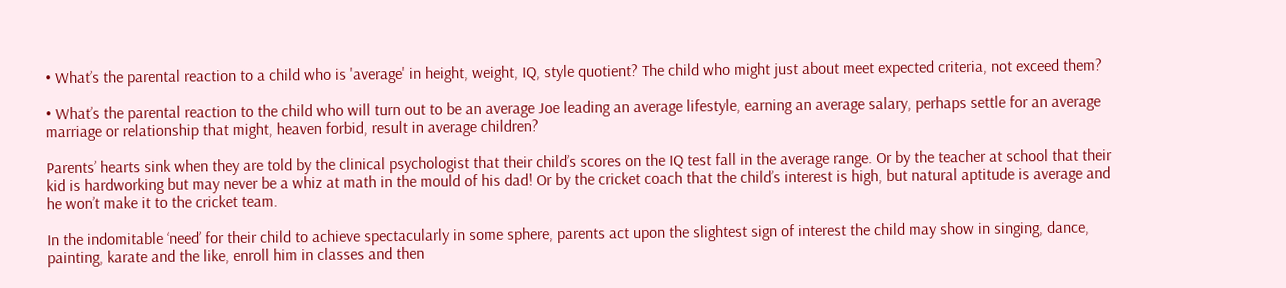• What’s the parental reaction to a child who is 'average' in height, weight, IQ, style quotient? The child who might just about meet expected criteria, not exceed them?

• What’s the parental reaction to the child who will turn out to be an average Joe leading an average lifestyle, earning an average salary, perhaps settle for an average marriage or relationship that might, heaven forbid, result in average children?

Parents’ hearts sink when they are told by the clinical psychologist that their child’s scores on the IQ test fall in the average range. Or by the teacher at school that their kid is hardworking but may never be a whiz at math in the mould of his dad! Or by the cricket coach that the child’s interest is high, but natural aptitude is average and he won’t make it to the cricket team.

In the indomitable ‘need’ for their child to achieve spectacularly in some sphere, parents act upon the slightest sign of interest the child may show in singing, dance, painting, karate and the like, enroll him in classes and then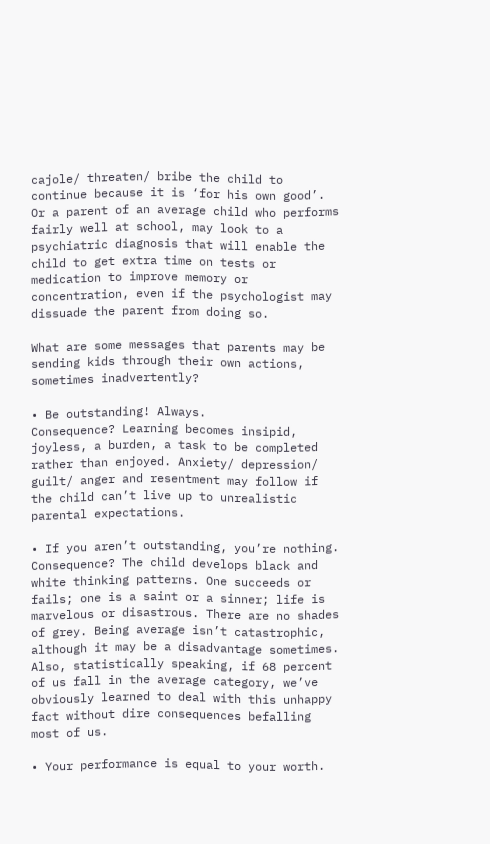cajole/ threaten/ bribe the child to continue because it is ‘for his own good’. Or a parent of an average child who performs fairly well at school, may look to a psychiatric diagnosis that will enable the child to get extra time on tests or medication to improve memory or concentration, even if the psychologist may dissuade the parent from doing so.

What are some messages that parents may be sending kids through their own actions, sometimes inadvertently?

• Be outstanding! Always.
Consequence? Learning becomes insipid, joyless, a burden, a task to be completed rather than enjoyed. Anxiety/ depression/ guilt/ anger and resentment may follow if the child can’t live up to unrealistic parental expectations.

• If you aren’t outstanding, you’re nothing.
Consequence? The child develops black and white thinking patterns. One succeeds or fails; one is a saint or a sinner; life is marvelous or disastrous. There are no shades of grey. Being average isn’t catastrophic, although it may be a disadvantage sometimes. Also, statistically speaking, if 68 percent of us fall in the average category, we’ve obviously learned to deal with this unhappy fact without dire consequences befalling most of us.

• Your performance is equal to your worth.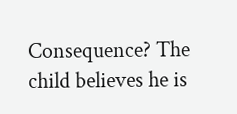Consequence? The child believes he is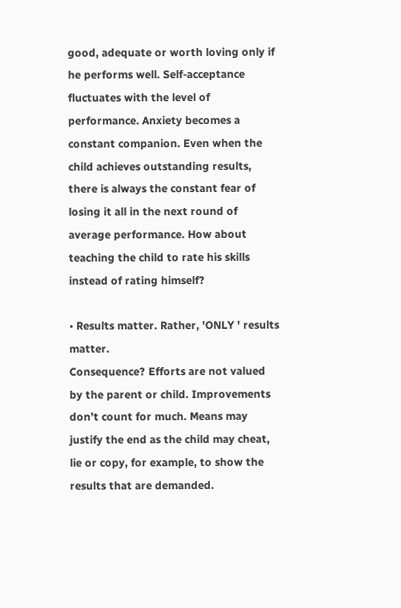good, adequate or worth loving only if he performs well. Self-acceptance fluctuates with the level of performance. Anxiety becomes a constant companion. Even when the child achieves outstanding results, there is always the constant fear of losing it all in the next round of average performance. How about teaching the child to rate his skills instead of rating himself?

• Results matter. Rather, 'ONLY ' results matter.
Consequence? Efforts are not valued by the parent or child. Improvements don’t count for much. Means may justify the end as the child may cheat, lie or copy, for example, to show the results that are demanded.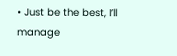• Just be the best, I’ll manage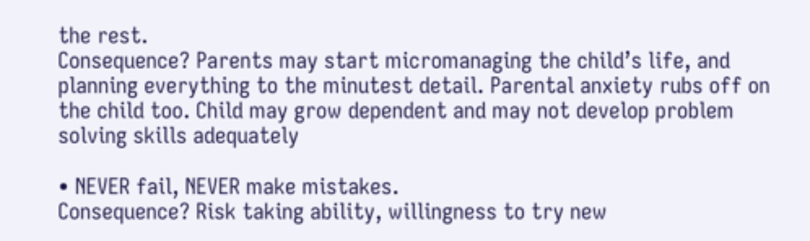the rest.
Consequence? Parents may start micromanaging the child’s life, and planning everything to the minutest detail. Parental anxiety rubs off on the child too. Child may grow dependent and may not develop problem solving skills adequately

• NEVER fail, NEVER make mistakes.
Consequence? Risk taking ability, willingness to try new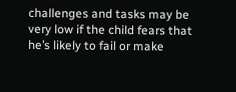challenges and tasks may be very low if the child fears that he’s likely to fail or make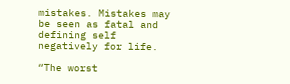mistakes. Mistakes may be seen as fatal and defining self negatively for life.

“The worst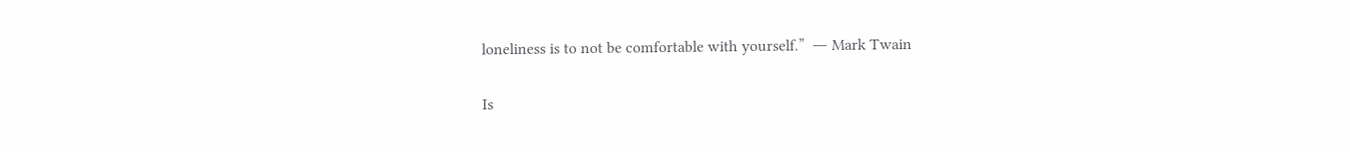loneliness is to not be comfortable with yourself.”  ― Mark Twain

Is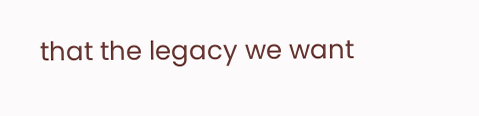that the legacy we want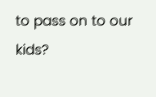to pass on to our kids?